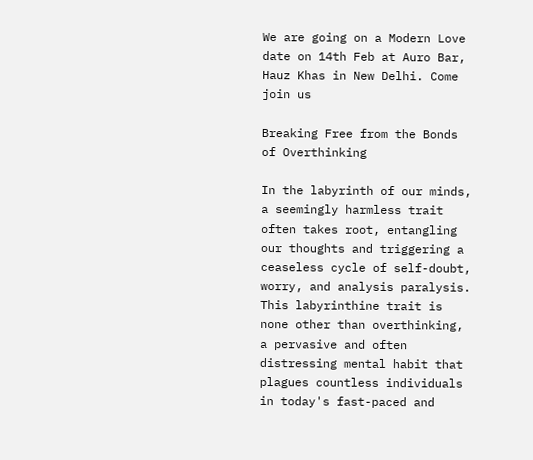We are going on a Modern Love date on 14th Feb at Auro Bar, Hauz Khas in New Delhi. Come join us

Breaking Free from the Bonds of Overthinking

In the labyrinth of our minds, a seemingly harmless trait often takes root, entangling our thoughts and triggering a ceaseless cycle of self-doubt, worry, and analysis paralysis. This labyrinthine trait is none other than overthinking, a pervasive and often distressing mental habit that plagues countless individuals in today's fast-paced and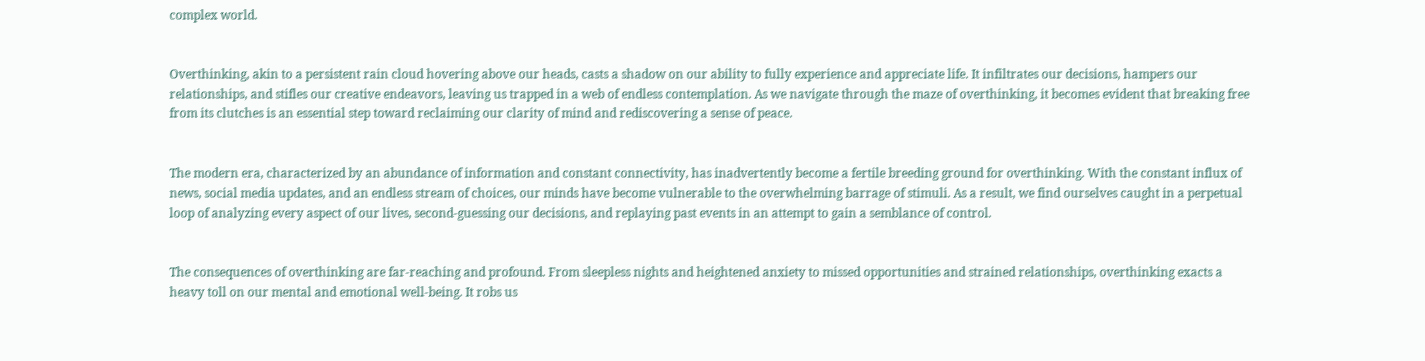complex world.


Overthinking, akin to a persistent rain cloud hovering above our heads, casts a shadow on our ability to fully experience and appreciate life. It infiltrates our decisions, hampers our relationships, and stifles our creative endeavors, leaving us trapped in a web of endless contemplation. As we navigate through the maze of overthinking, it becomes evident that breaking free from its clutches is an essential step toward reclaiming our clarity of mind and rediscovering a sense of peace.


The modern era, characterized by an abundance of information and constant connectivity, has inadvertently become a fertile breeding ground for overthinking. With the constant influx of news, social media updates, and an endless stream of choices, our minds have become vulnerable to the overwhelming barrage of stimuli. As a result, we find ourselves caught in a perpetual loop of analyzing every aspect of our lives, second-guessing our decisions, and replaying past events in an attempt to gain a semblance of control.


The consequences of overthinking are far-reaching and profound. From sleepless nights and heightened anxiety to missed opportunities and strained relationships, overthinking exacts a heavy toll on our mental and emotional well-being. It robs us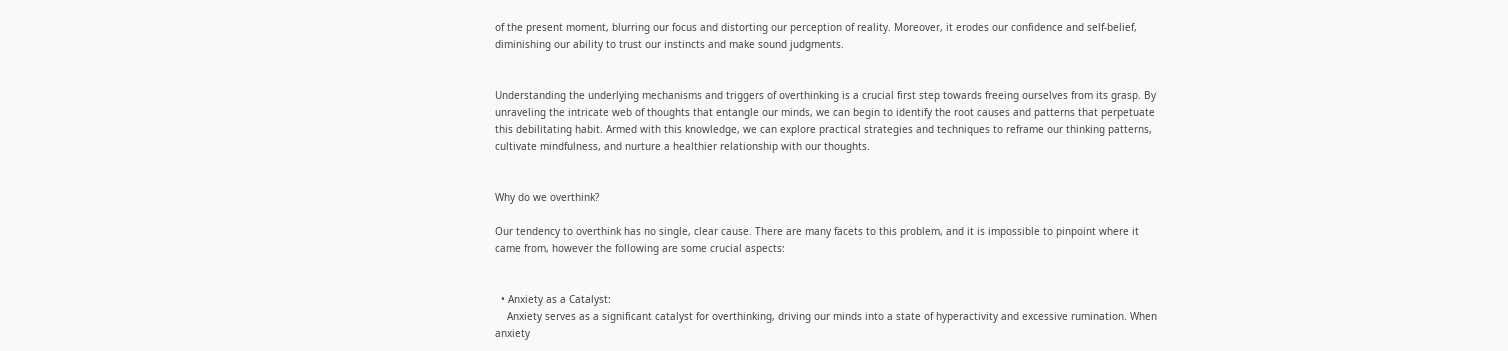of the present moment, blurring our focus and distorting our perception of reality. Moreover, it erodes our confidence and self-belief, diminishing our ability to trust our instincts and make sound judgments.


Understanding the underlying mechanisms and triggers of overthinking is a crucial first step towards freeing ourselves from its grasp. By unraveling the intricate web of thoughts that entangle our minds, we can begin to identify the root causes and patterns that perpetuate this debilitating habit. Armed with this knowledge, we can explore practical strategies and techniques to reframe our thinking patterns, cultivate mindfulness, and nurture a healthier relationship with our thoughts.


Why do we overthink?

Our tendency to overthink has no single, clear cause. There are many facets to this problem, and it is impossible to pinpoint where it came from, however the following are some crucial aspects:


  • Anxiety as a Catalyst:
    Anxiety serves as a significant catalyst for overthinking, driving our minds into a state of hyperactivity and excessive rumination. When anxiety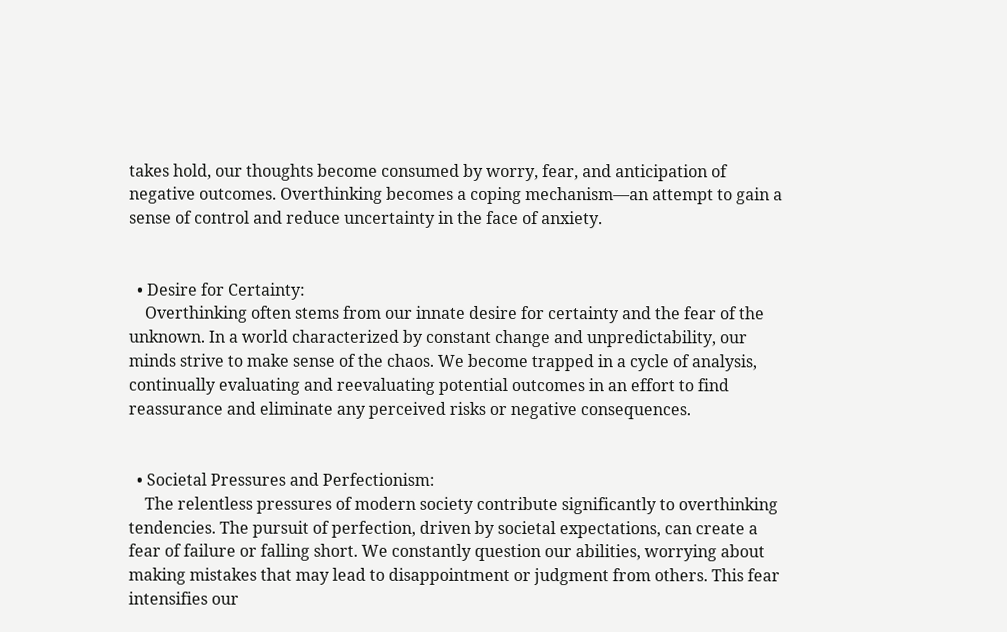takes hold, our thoughts become consumed by worry, fear, and anticipation of negative outcomes. Overthinking becomes a coping mechanism—an attempt to gain a sense of control and reduce uncertainty in the face of anxiety.


  • Desire for Certainty:
    Overthinking often stems from our innate desire for certainty and the fear of the unknown. In a world characterized by constant change and unpredictability, our minds strive to make sense of the chaos. We become trapped in a cycle of analysis, continually evaluating and reevaluating potential outcomes in an effort to find reassurance and eliminate any perceived risks or negative consequences.


  • Societal Pressures and Perfectionism:
    The relentless pressures of modern society contribute significantly to overthinking tendencies. The pursuit of perfection, driven by societal expectations, can create a fear of failure or falling short. We constantly question our abilities, worrying about making mistakes that may lead to disappointment or judgment from others. This fear intensifies our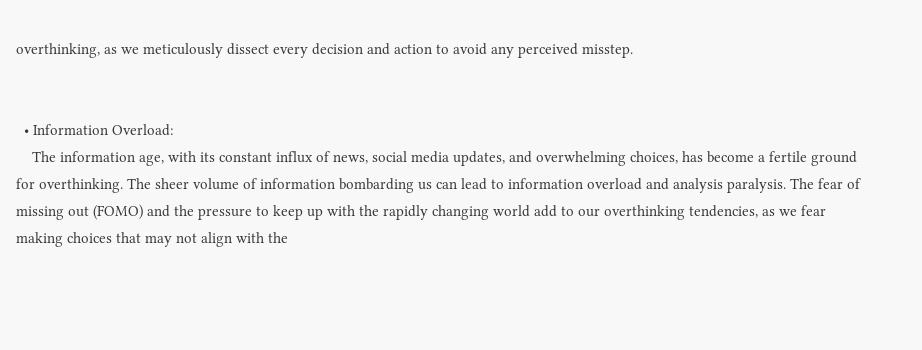overthinking, as we meticulously dissect every decision and action to avoid any perceived misstep.


  • Information Overload:
    The information age, with its constant influx of news, social media updates, and overwhelming choices, has become a fertile ground for overthinking. The sheer volume of information bombarding us can lead to information overload and analysis paralysis. The fear of missing out (FOMO) and the pressure to keep up with the rapidly changing world add to our overthinking tendencies, as we fear making choices that may not align with the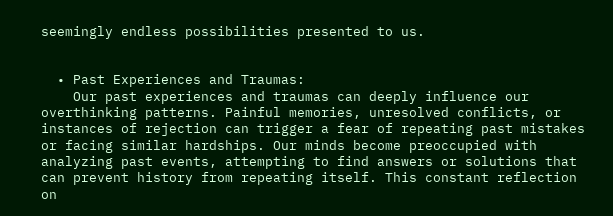seemingly endless possibilities presented to us.


  • Past Experiences and Traumas:
    Our past experiences and traumas can deeply influence our overthinking patterns. Painful memories, unresolved conflicts, or instances of rejection can trigger a fear of repeating past mistakes or facing similar hardships. Our minds become preoccupied with analyzing past events, attempting to find answers or solutions that can prevent history from repeating itself. This constant reflection on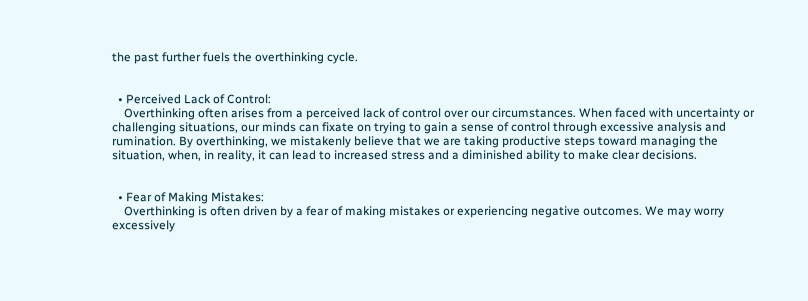the past further fuels the overthinking cycle.


  • Perceived Lack of Control:
    Overthinking often arises from a perceived lack of control over our circumstances. When faced with uncertainty or challenging situations, our minds can fixate on trying to gain a sense of control through excessive analysis and rumination. By overthinking, we mistakenly believe that we are taking productive steps toward managing the situation, when, in reality, it can lead to increased stress and a diminished ability to make clear decisions.


  • Fear of Making Mistakes:
    Overthinking is often driven by a fear of making mistakes or experiencing negative outcomes. We may worry excessively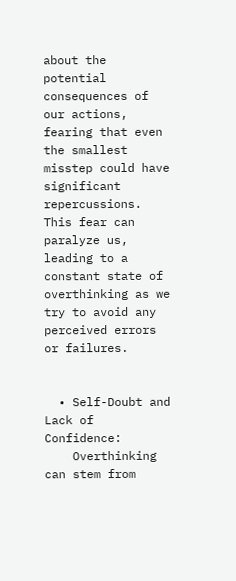about the potential consequences of our actions, fearing that even the smallest misstep could have significant repercussions. This fear can paralyze us, leading to a constant state of overthinking as we try to avoid any perceived errors or failures.


  • Self-Doubt and Lack of Confidence:
    Overthinking can stem from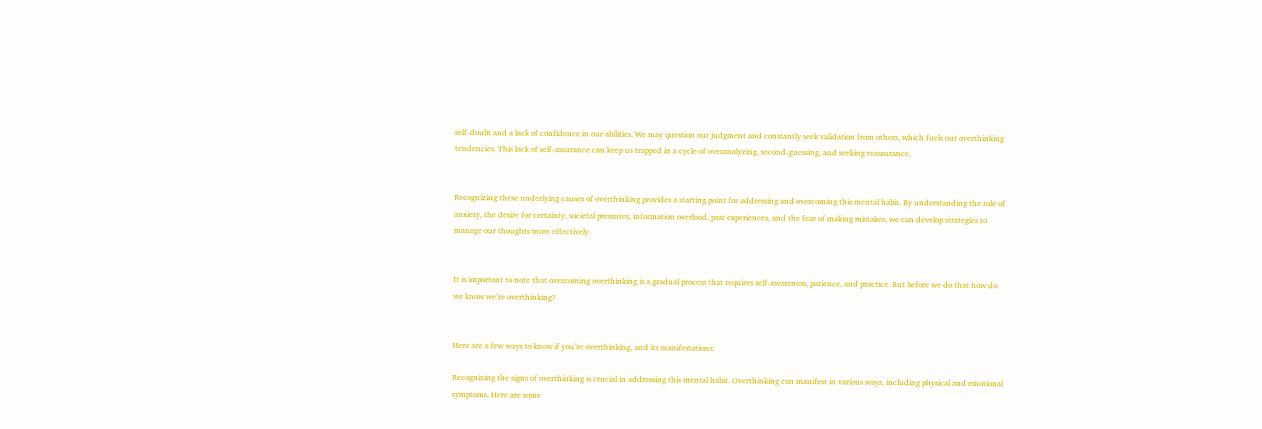self-doubt and a lack of confidence in our abilities. We may question our judgment and constantly seek validation from others, which fuels our overthinking tendencies. This lack of self-assurance can keep us trapped in a cycle of overanalyzing, second-guessing, and seeking reassurance.


Recognizing these underlying causes of overthinking provides a starting point for addressing and overcoming this mental habit. By understanding the role of anxiety, the desire for certainty, societal pressures, information overload, past experiences, and the fear of making mistakes, we can develop strategies to manage our thoughts more effectively.


It is important to note that overcoming overthinking is a gradual process that requires self-awareness, patience, and practice. But before we do that how do we know we’re overthinking?


Here are a few ways to know if you’re overthinking, and its manifestations:

Recognizing the signs of overthinking is crucial in addressing this mental habit. Overthinking can manifest in various ways, including physical and emotional symptoms. Here are some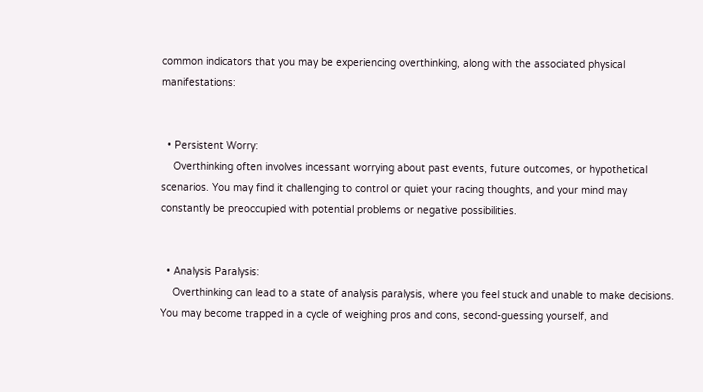common indicators that you may be experiencing overthinking, along with the associated physical manifestations:


  • Persistent Worry:
    Overthinking often involves incessant worrying about past events, future outcomes, or hypothetical scenarios. You may find it challenging to control or quiet your racing thoughts, and your mind may constantly be preoccupied with potential problems or negative possibilities.


  • Analysis Paralysis:
    Overthinking can lead to a state of analysis paralysis, where you feel stuck and unable to make decisions. You may become trapped in a cycle of weighing pros and cons, second-guessing yourself, and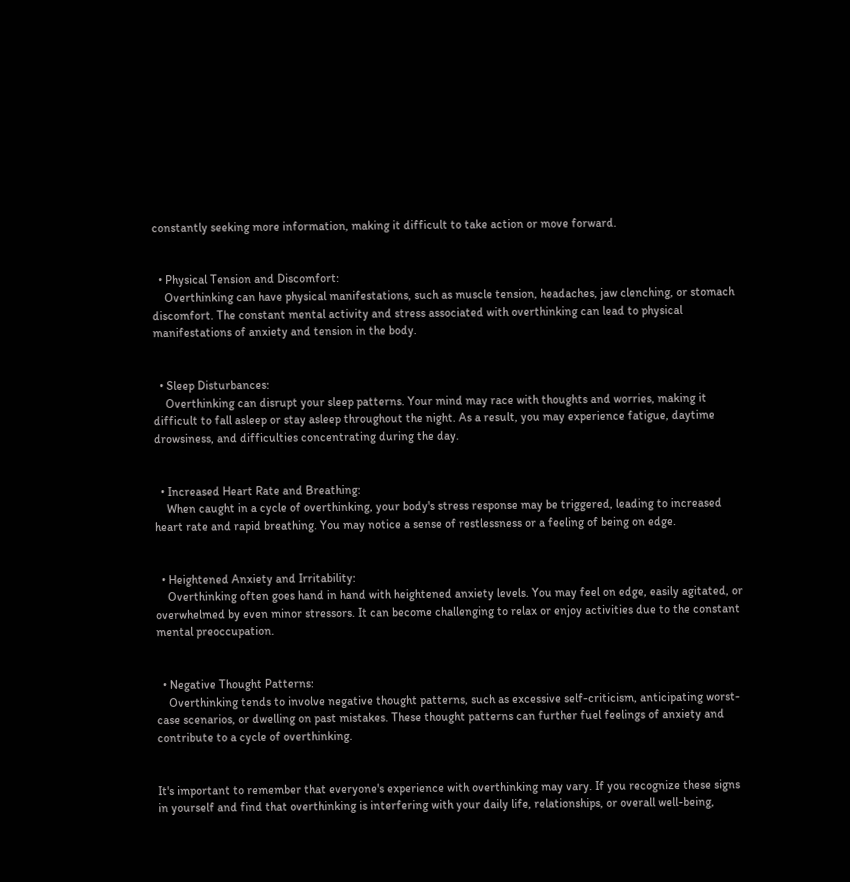constantly seeking more information, making it difficult to take action or move forward.


  • Physical Tension and Discomfort:
    Overthinking can have physical manifestations, such as muscle tension, headaches, jaw clenching, or stomach discomfort. The constant mental activity and stress associated with overthinking can lead to physical manifestations of anxiety and tension in the body.


  • Sleep Disturbances:
    Overthinking can disrupt your sleep patterns. Your mind may race with thoughts and worries, making it difficult to fall asleep or stay asleep throughout the night. As a result, you may experience fatigue, daytime drowsiness, and difficulties concentrating during the day.


  • Increased Heart Rate and Breathing:
    When caught in a cycle of overthinking, your body's stress response may be triggered, leading to increased heart rate and rapid breathing. You may notice a sense of restlessness or a feeling of being on edge.


  • Heightened Anxiety and Irritability:
    Overthinking often goes hand in hand with heightened anxiety levels. You may feel on edge, easily agitated, or overwhelmed by even minor stressors. It can become challenging to relax or enjoy activities due to the constant mental preoccupation.


  • Negative Thought Patterns:
    Overthinking tends to involve negative thought patterns, such as excessive self-criticism, anticipating worst-case scenarios, or dwelling on past mistakes. These thought patterns can further fuel feelings of anxiety and contribute to a cycle of overthinking.


It's important to remember that everyone's experience with overthinking may vary. If you recognize these signs in yourself and find that overthinking is interfering with your daily life, relationships, or overall well-being,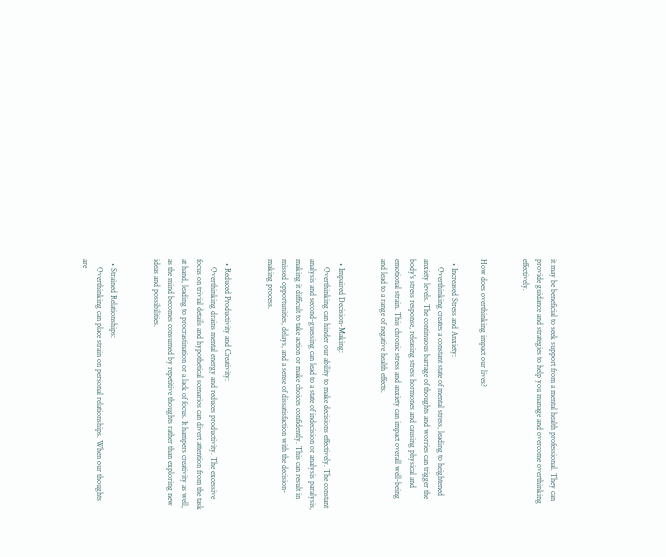it may be beneficial to seek support from a mental health professional. They can provide guidance and strategies to help you manage and overcome overthinking effectively.


How does overthinking impact our lives?

  • Increased Stress and Anxiety:
    Overthinking creates a constant state of mental stress, leading to heightened anxiety levels. The continuous barrage of thoughts and worries can trigger the body's stress response, releasing stress hormones and causing physical and emotional strain. This chronic stress and anxiety can impact overall well-being and lead to a range of negative health effects.


  • Impaired Decision-Making:
    Overthinking can hinder our ability to make decisions effectively. The constant analysis and second-guessing can lead to a state of indecision or analysis paralysis, making it difficult to take action or make choices confidently. This can result in missed opportunities, delays, and a sense of dissatisfaction with the decision-making process.


  • Reduced Productivity and Creativity:
    Overthinking drains mental energy and reduces productivity. The excessive focus on trivial details and hypothetical scenarios can divert attention from the task at hand, leading to procrastination or a lack of focus. It hampers creativity as well, as the mind becomes consumed by repetitive thoughts rather than exploring new ideas and possibilities.


  • Strained Relationships:
    Overthinking can place strain on personal relationships. When our thoughts are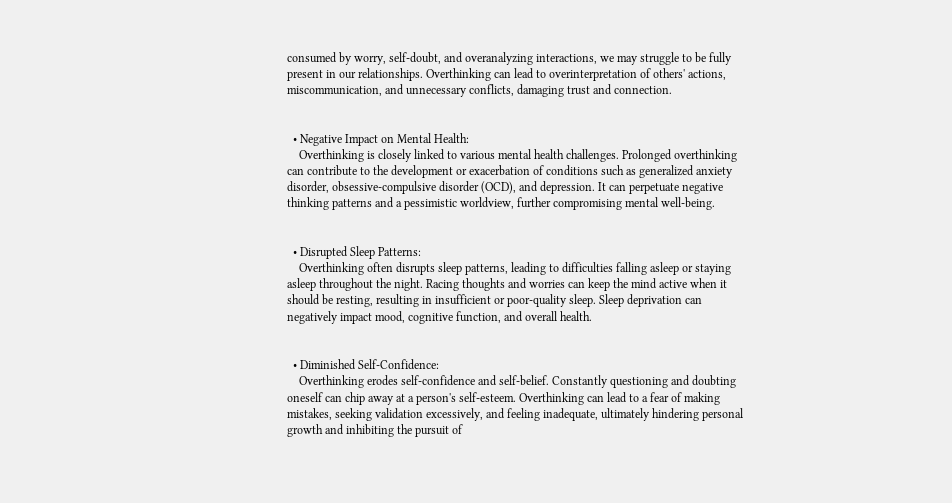consumed by worry, self-doubt, and overanalyzing interactions, we may struggle to be fully present in our relationships. Overthinking can lead to overinterpretation of others' actions, miscommunication, and unnecessary conflicts, damaging trust and connection.


  • Negative Impact on Mental Health:
    Overthinking is closely linked to various mental health challenges. Prolonged overthinking can contribute to the development or exacerbation of conditions such as generalized anxiety disorder, obsessive-compulsive disorder (OCD), and depression. It can perpetuate negative thinking patterns and a pessimistic worldview, further compromising mental well-being.


  • Disrupted Sleep Patterns:
    Overthinking often disrupts sleep patterns, leading to difficulties falling asleep or staying asleep throughout the night. Racing thoughts and worries can keep the mind active when it should be resting, resulting in insufficient or poor-quality sleep. Sleep deprivation can negatively impact mood, cognitive function, and overall health.


  • Diminished Self-Confidence:
    Overthinking erodes self-confidence and self-belief. Constantly questioning and doubting oneself can chip away at a person's self-esteem. Overthinking can lead to a fear of making mistakes, seeking validation excessively, and feeling inadequate, ultimately hindering personal growth and inhibiting the pursuit of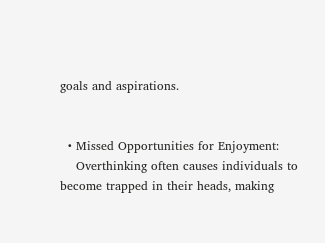goals and aspirations.


  • Missed Opportunities for Enjoyment:
    Overthinking often causes individuals to become trapped in their heads, making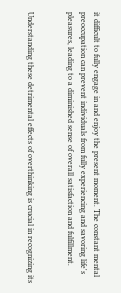it difficult to fully engage in and enjoy the present moment. The constant mental preoccupation can prevent individuals from fully experiencing and savoring life's pleasures, leading to a diminished sense of overall satisfaction and fulfillment.


Understanding these detrimental effects of overthinking is crucial in recognizing its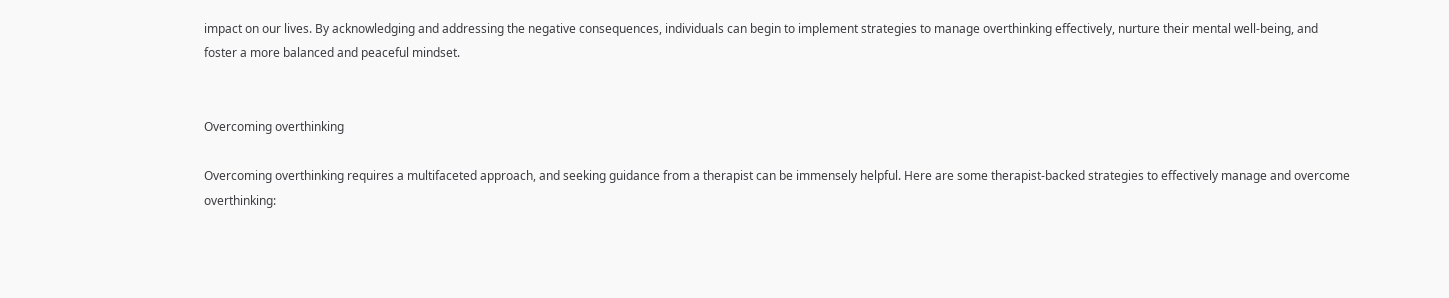impact on our lives. By acknowledging and addressing the negative consequences, individuals can begin to implement strategies to manage overthinking effectively, nurture their mental well-being, and foster a more balanced and peaceful mindset.


Overcoming overthinking

Overcoming overthinking requires a multifaceted approach, and seeking guidance from a therapist can be immensely helpful. Here are some therapist-backed strategies to effectively manage and overcome overthinking: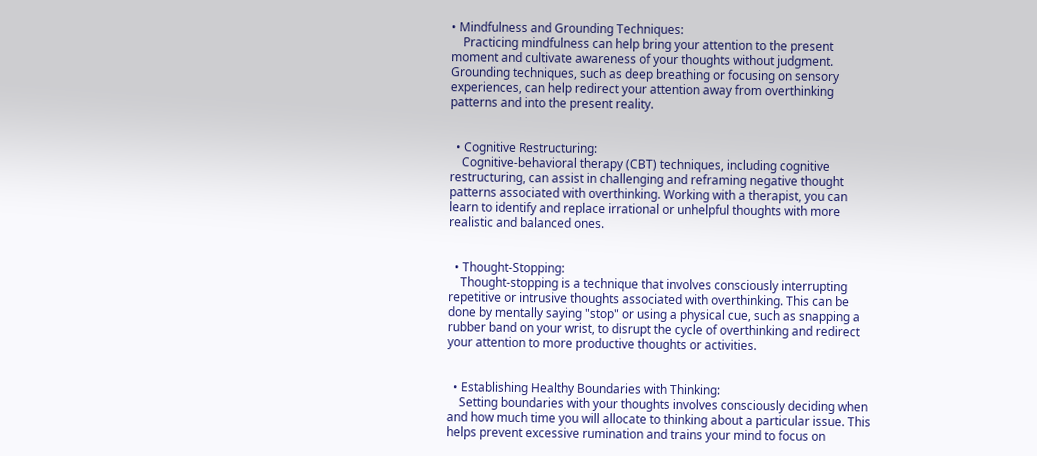• Mindfulness and Grounding Techniques:
    Practicing mindfulness can help bring your attention to the present moment and cultivate awareness of your thoughts without judgment. Grounding techniques, such as deep breathing or focusing on sensory experiences, can help redirect your attention away from overthinking patterns and into the present reality.


  • Cognitive Restructuring:
    Cognitive-behavioral therapy (CBT) techniques, including cognitive restructuring, can assist in challenging and reframing negative thought patterns associated with overthinking. Working with a therapist, you can learn to identify and replace irrational or unhelpful thoughts with more realistic and balanced ones.


  • Thought-Stopping:
    Thought-stopping is a technique that involves consciously interrupting repetitive or intrusive thoughts associated with overthinking. This can be done by mentally saying "stop" or using a physical cue, such as snapping a rubber band on your wrist, to disrupt the cycle of overthinking and redirect your attention to more productive thoughts or activities.


  • Establishing Healthy Boundaries with Thinking:
    Setting boundaries with your thoughts involves consciously deciding when and how much time you will allocate to thinking about a particular issue. This helps prevent excessive rumination and trains your mind to focus on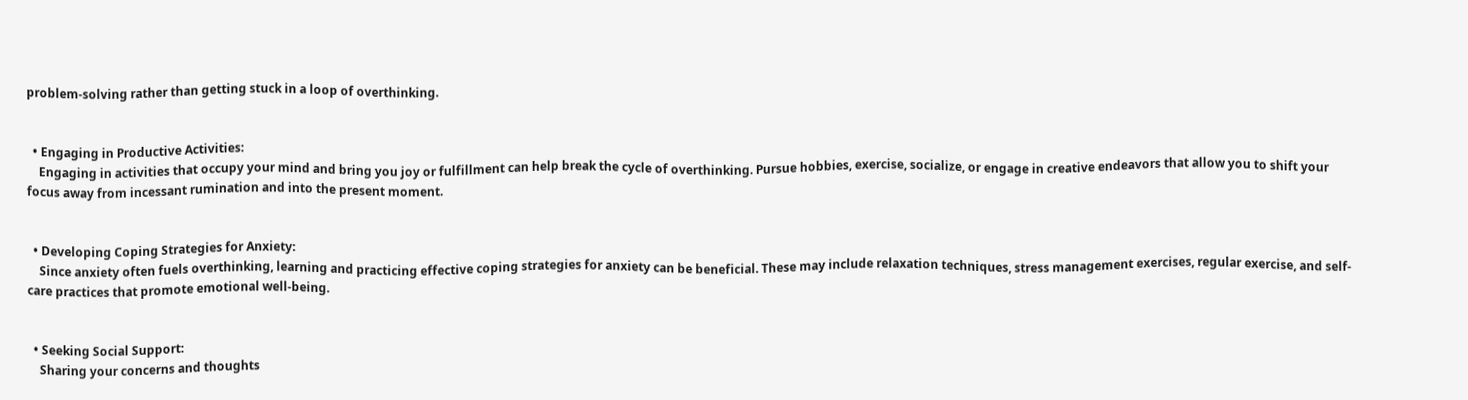problem-solving rather than getting stuck in a loop of overthinking.


  • Engaging in Productive Activities:
    Engaging in activities that occupy your mind and bring you joy or fulfillment can help break the cycle of overthinking. Pursue hobbies, exercise, socialize, or engage in creative endeavors that allow you to shift your focus away from incessant rumination and into the present moment.


  • Developing Coping Strategies for Anxiety:
    Since anxiety often fuels overthinking, learning and practicing effective coping strategies for anxiety can be beneficial. These may include relaxation techniques, stress management exercises, regular exercise, and self-care practices that promote emotional well-being.


  • Seeking Social Support:
    Sharing your concerns and thoughts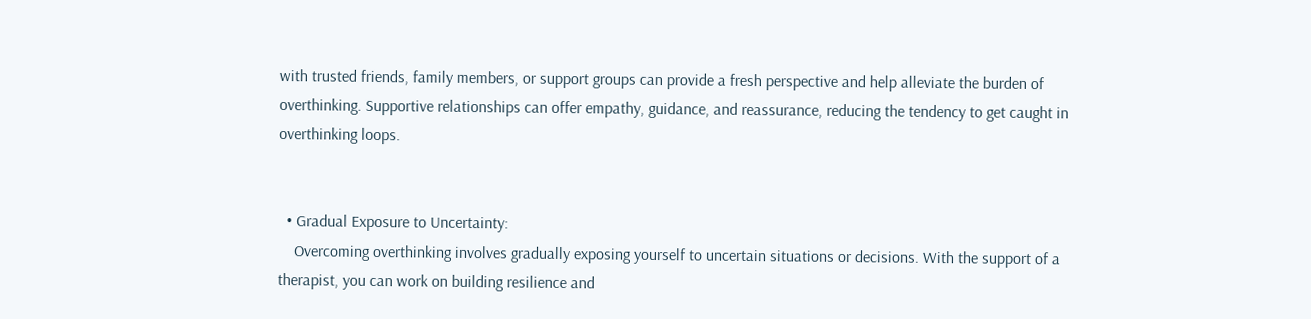with trusted friends, family members, or support groups can provide a fresh perspective and help alleviate the burden of overthinking. Supportive relationships can offer empathy, guidance, and reassurance, reducing the tendency to get caught in overthinking loops.


  • Gradual Exposure to Uncertainty:
    Overcoming overthinking involves gradually exposing yourself to uncertain situations or decisions. With the support of a therapist, you can work on building resilience and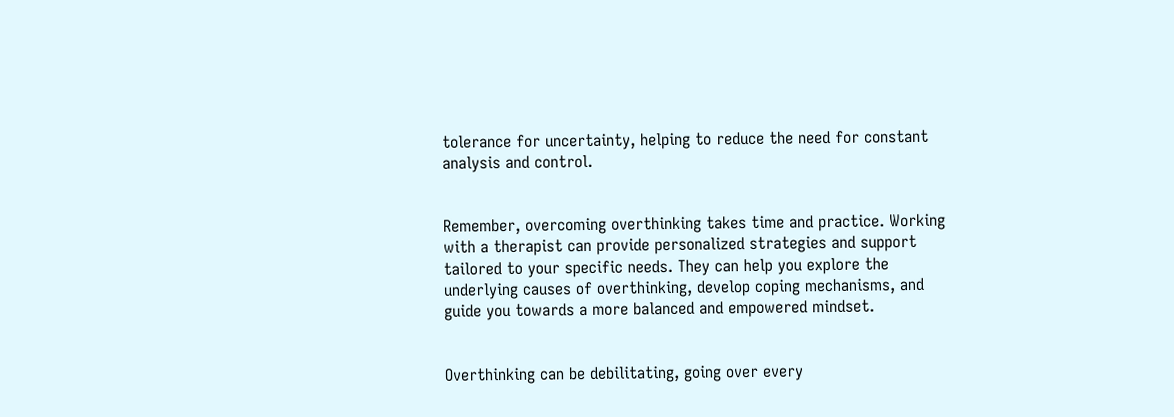tolerance for uncertainty, helping to reduce the need for constant analysis and control.


Remember, overcoming overthinking takes time and practice. Working with a therapist can provide personalized strategies and support tailored to your specific needs. They can help you explore the underlying causes of overthinking, develop coping mechanisms, and guide you towards a more balanced and empowered mindset.


Overthinking can be debilitating, going over every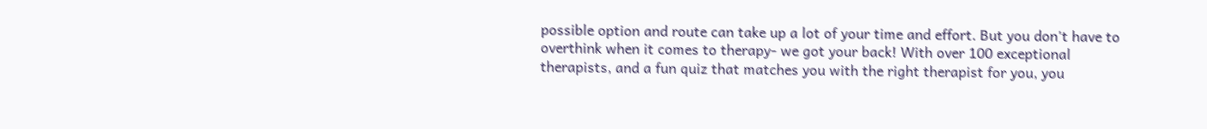possible option and route can take up a lot of your time and effort. But you don't have to overthink when it comes to therapy- we got your back! With over 100 exceptional therapists, and a fun quiz that matches you with the right therapist for you, you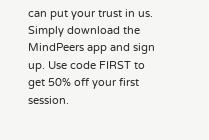can put your trust in us. Simply download the MindPeers app and sign up. Use code FIRST to get 50% off your first session.